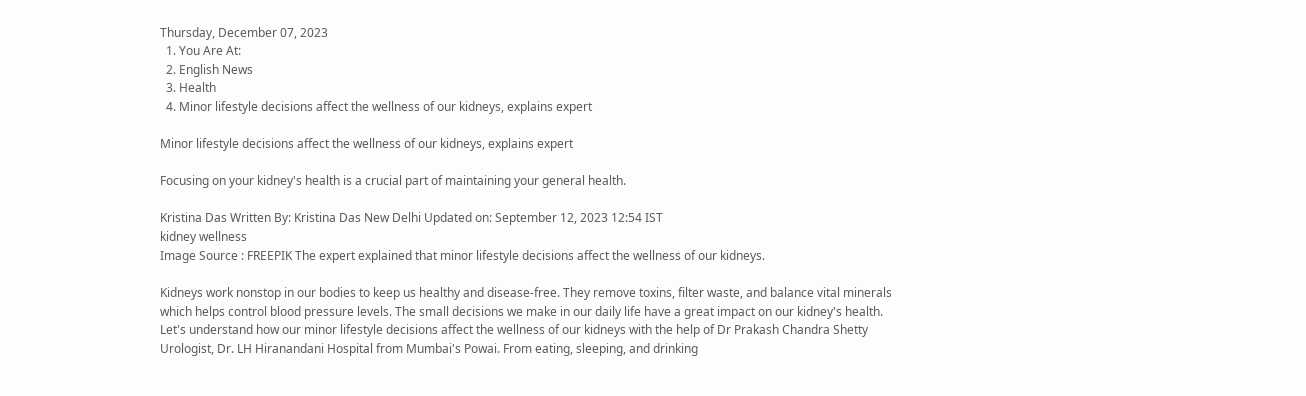Thursday, December 07, 2023
  1. You Are At:
  2. English News
  3. Health
  4. Minor lifestyle decisions affect the wellness of our kidneys, explains expert

Minor lifestyle decisions affect the wellness of our kidneys, explains expert

Focusing on your kidney's health is a crucial part of maintaining your general health.

Kristina Das Written By: Kristina Das New Delhi Updated on: September 12, 2023 12:54 IST
kidney wellness
Image Source : FREEPIK The expert explained that minor lifestyle decisions affect the wellness of our kidneys.

Kidneys work nonstop in our bodies to keep us healthy and disease-free. They remove toxins, filter waste, and balance vital minerals which helps control blood pressure levels. The small decisions we make in our daily life have a great impact on our kidney's health. Let's understand how our minor lifestyle decisions affect the wellness of our kidneys with the help of Dr Prakash Chandra Shetty Urologist, Dr. LH Hiranandani Hospital from Mumbai's Powai. From eating, sleeping, and drinking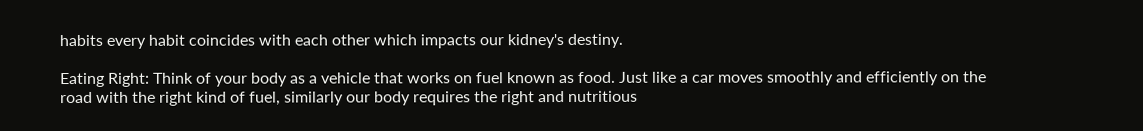habits every habit coincides with each other which impacts our kidney's destiny.

Eating Right: Think of your body as a vehicle that works on fuel known as food. Just like a car moves smoothly and efficiently on the road with the right kind of fuel, similarly our body requires the right and nutritious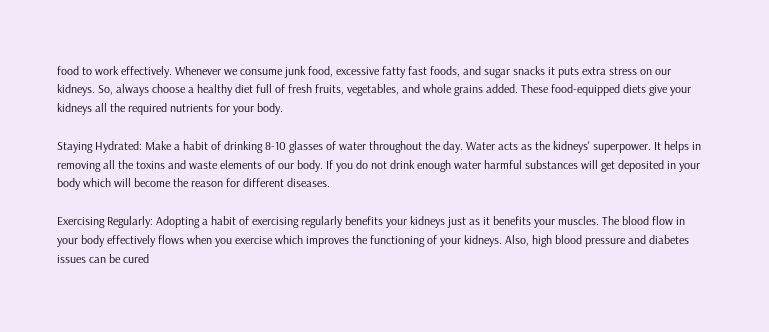food to work effectively. Whenever we consume junk food, excessive fatty fast foods, and sugar snacks it puts extra stress on our kidneys. So, always choose a healthy diet full of fresh fruits, vegetables, and whole grains added. These food-equipped diets give your kidneys all the required nutrients for your body.

Staying Hydrated: Make a habit of drinking 8-10 glasses of water throughout the day. Water acts as the kidneys' superpower. It helps in removing all the toxins and waste elements of our body. If you do not drink enough water harmful substances will get deposited in your body which will become the reason for different diseases.

Exercising Regularly: Adopting a habit of exercising regularly benefits your kidneys just as it benefits your muscles. The blood flow in your body effectively flows when you exercise which improves the functioning of your kidneys. Also, high blood pressure and diabetes issues can be cured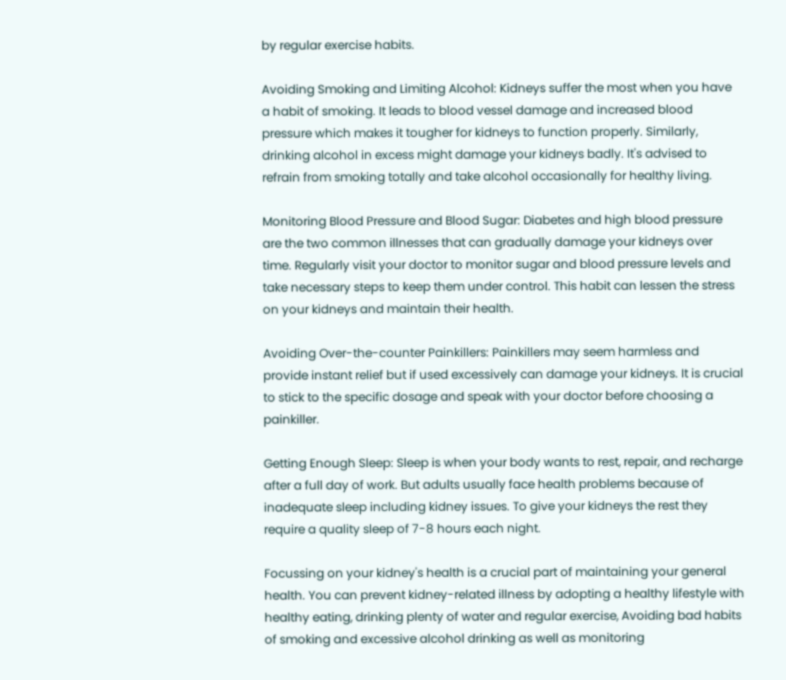by regular exercise habits.

Avoiding Smoking and Limiting Alcohol: Kidneys suffer the most when you have a habit of smoking. It leads to blood vessel damage and increased blood pressure which makes it tougher for kidneys to function properly. Similarly, drinking alcohol in excess might damage your kidneys badly. It's advised to refrain from smoking totally and take alcohol occasionally for healthy living.

Monitoring Blood Pressure and Blood Sugar: Diabetes and high blood pressure are the two common illnesses that can gradually damage your kidneys over time. Regularly visit your doctor to monitor sugar and blood pressure levels and take necessary steps to keep them under control. This habit can lessen the stress on your kidneys and maintain their health.

Avoiding Over-the-counter Painkillers: Painkillers may seem harmless and provide instant relief but if used excessively can damage your kidneys. It is crucial to stick to the specific dosage and speak with your doctor before choosing a painkiller.

Getting Enough Sleep: Sleep is when your body wants to rest, repair, and recharge after a full day of work. But adults usually face health problems because of inadequate sleep including kidney issues. To give your kidneys the rest they require a quality sleep of 7-8 hours each night.

Focussing on your kidney's health is a crucial part of maintaining your general health. You can prevent kidney-related illness by adopting a healthy lifestyle with healthy eating, drinking plenty of water and regular exercise, Avoiding bad habits of smoking and excessive alcohol drinking as well as monitoring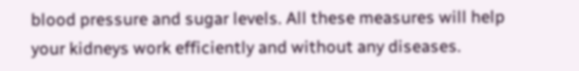blood pressure and sugar levels. All these measures will help your kidneys work efficiently and without any diseases.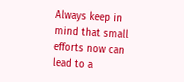Always keep in mind that small efforts now can lead to a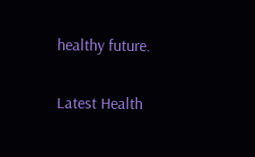healthy future.

Latest Health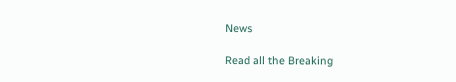News

Read all the Breaking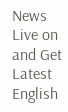News Live on and Get Latest English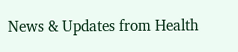News & Updates from Health